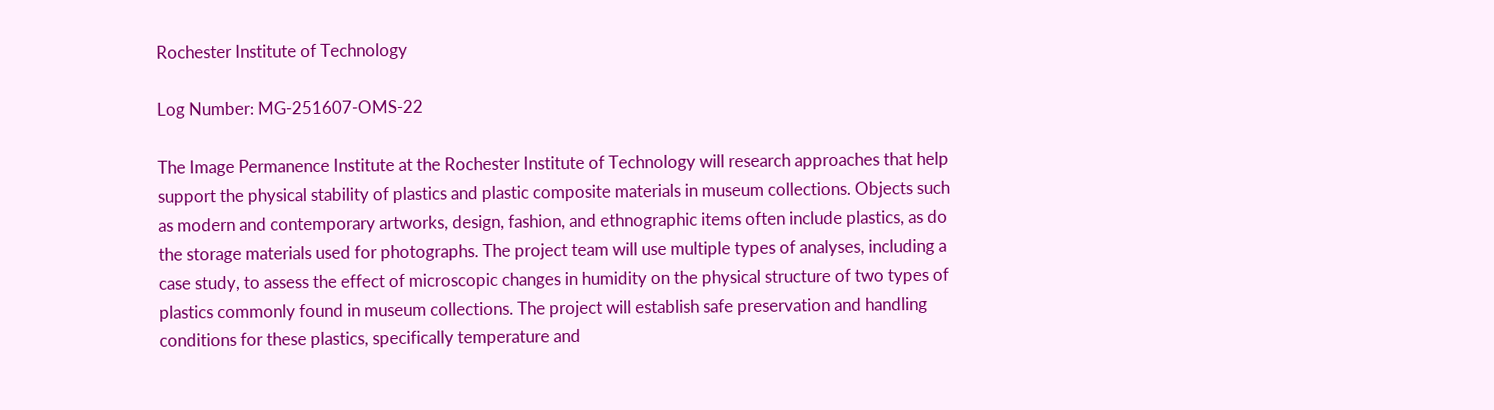Rochester Institute of Technology

Log Number: MG-251607-OMS-22

The Image Permanence Institute at the Rochester Institute of Technology will research approaches that help support the physical stability of plastics and plastic composite materials in museum collections. Objects such as modern and contemporary artworks, design, fashion, and ethnographic items often include plastics, as do the storage materials used for photographs. The project team will use multiple types of analyses, including a case study, to assess the effect of microscopic changes in humidity on the physical structure of two types of plastics commonly found in museum collections. The project will establish safe preservation and handling conditions for these plastics, specifically temperature and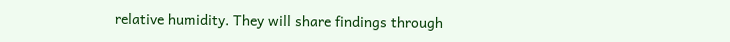relative humidity. They will share findings through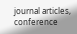journal articles, conference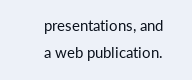presentations, and a web publication.